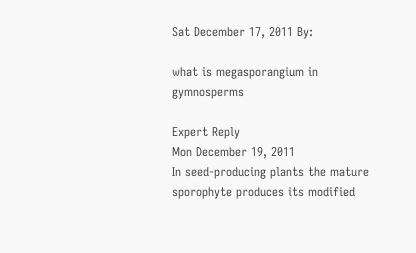Sat December 17, 2011 By:

what is megasporangium in gymnosperms

Expert Reply
Mon December 19, 2011
In seed-producing plants the mature sporophyte produces its modified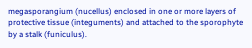megasporangium (nucellus) enclosed in one or more layers of protective tissue (integuments) and attached to the sporophyte by a stalk (funiculus).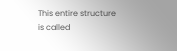This entire structure is called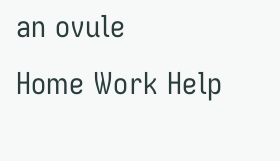an ovule
Home Work Help